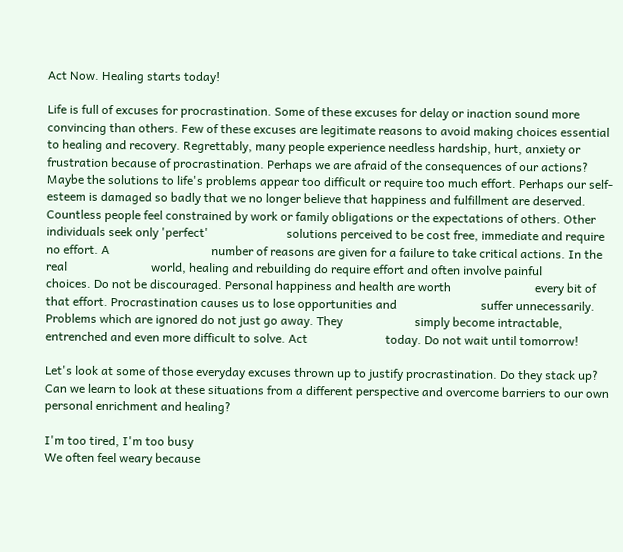Act Now. Healing starts today!

Life is full of excuses for procrastination. Some of these excuses for delay or inaction sound more convincing than others. Few of these excuses are legitimate reasons to avoid making choices essential to healing and recovery. Regrettably, many people experience needless hardship, hurt, anxiety or frustration because of procrastination. Perhaps we are afraid of the consequences of our actions? Maybe the solutions to life's problems appear too difficult or require too much effort. Perhaps our self-esteem is damaged so badly that we no longer believe that happiness and fulfillment are deserved. Countless people feel constrained by work or family obligations or the expectations of others. Other individuals seek only 'perfect'                          solutions perceived to be cost free, immediate and require no effort. A                                  number of reasons are given for a failure to take critical actions. In the real                            world, healing and rebuilding do require effort and often involve painful                                  choices. Do not be discouraged. Personal happiness and health are worth                            every bit of that effort. Procrastination causes us to lose opportunities and                            suffer unnecessarily. Problems which are ignored do not just go away. They                        simply become intractable, entrenched and even more difficult to solve. Act                          today. Do not wait until tomorrow!

Let's look at some of those everyday excuses thrown up to justify procrastination. Do they stack up? Can we learn to look at these situations from a different perspective and overcome barriers to our own personal enrichment and healing?

I'm too tired, I'm too busy
We often feel weary because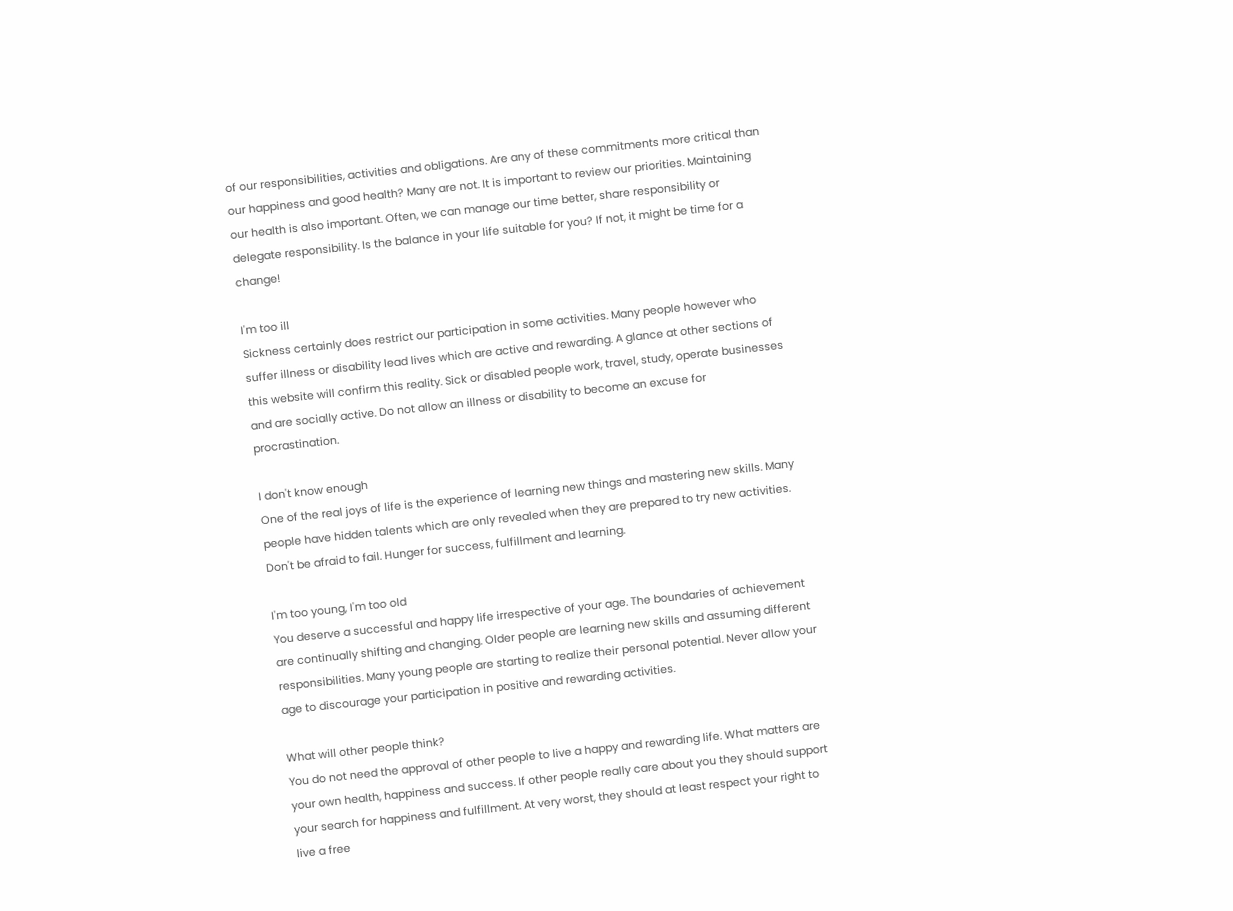of our responsibilities, activities and obligations. Are any of these commitments more critical than our happiness and good health? Many are not. It is important to review our priorities. Maintaining our health is also important. Often, we can manage our time better, share responsibility or delegate responsibility. Is the balance in your life suitable for you? If not, it might be time for a change!

I'm too ill
Sickness certainly does restrict our participation in some activities. Many people however who suffer illness or disability lead lives which are active and rewarding. A glance at other sections of this website will confirm this reality. Sick or disabled people work, travel, study, operate businesses and are socially active. Do not allow an illness or disability to become an excuse for procrastination.

I don't know enough
One of the real joys of life is the experience of learning new things and mastering new skills. Many people have hidden talents which are only revealed when they are prepared to try new activities. Don't be afraid to fail. Hunger for success, fulfillment and learning.

I'm too young, I'm too old
You deserve a successful and happy life irrespective of your age. The boundaries of achievement are continually shifting and changing. Older people are learning new skills and assuming different responsibilities. Many young people are starting to realize their personal potential. Never allow your age to discourage your participation in positive and rewarding activities.

What will other people think?
You do not need the approval of other people to live a happy and rewarding life. What matters are your own health, happiness and success. If other people really care about you they should support your search for happiness and fulfillment. At very worst, they should at least respect your right to live a free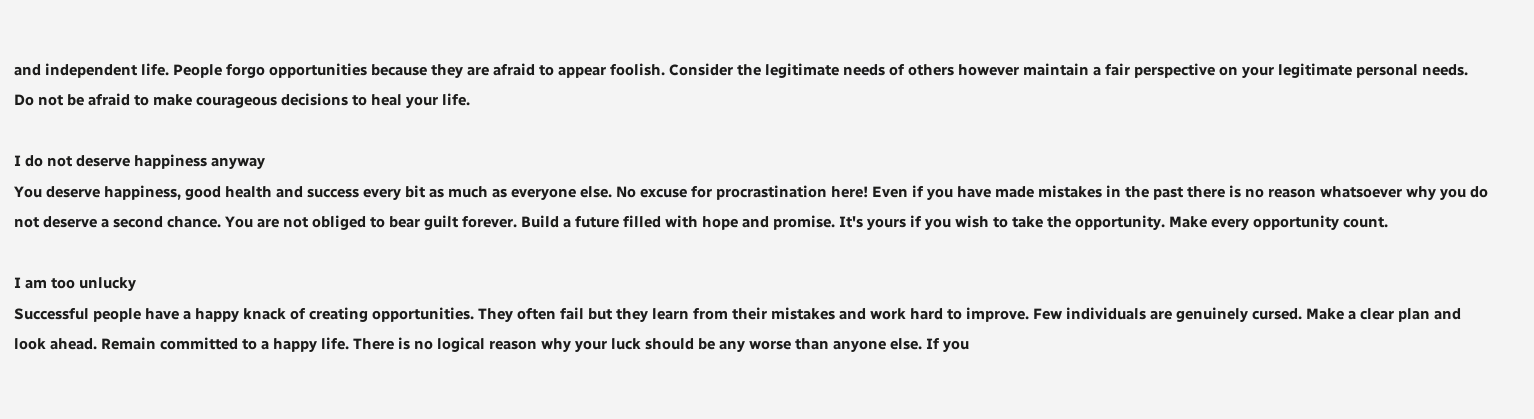and independent life. People forgo opportunities because they are afraid to appear foolish. Consider the legitimate needs of others however maintain a fair perspective on your legitimate personal needs. Do not be afraid to make courageous decisions to heal your life.

I do not deserve happiness anyway
You deserve happiness, good health and success every bit as much as everyone else. No excuse for procrastination here! Even if you have made mistakes in the past there is no reason whatsoever why you do not deserve a second chance. You are not obliged to bear guilt forever. Build a future filled with hope and promise. It's yours if you wish to take the opportunity. Make every opportunity count.

I am too unlucky
Successful people have a happy knack of creating opportunities. They often fail but they learn from their mistakes and work hard to improve. Few individuals are genuinely cursed. Make a clear plan and look ahead. Remain committed to a happy life. There is no logical reason why your luck should be any worse than anyone else. If you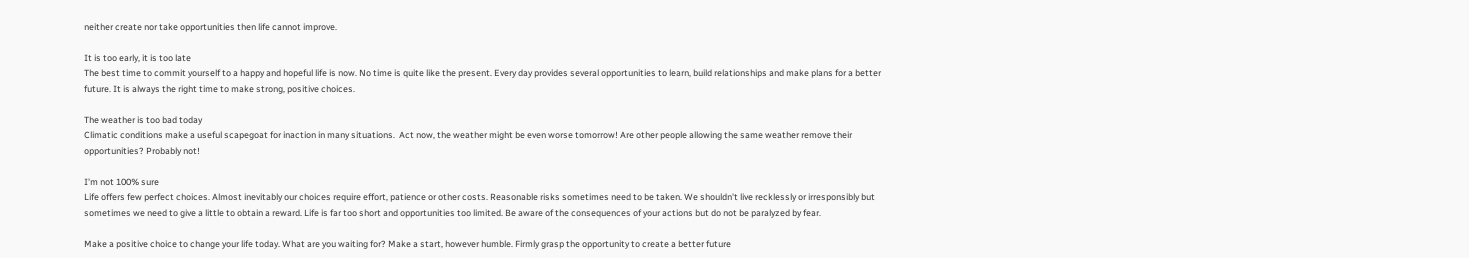neither create nor take opportunities then life cannot improve.

It is too early, it is too late
The best time to commit yourself to a happy and hopeful life is now. No time is quite like the present. Every day provides several opportunities to learn, build relationships and make plans for a better future. It is always the right time to make strong, positive choices.

The weather is too bad today
Climatic conditions make a useful scapegoat for inaction in many situations.  Act now, the weather might be even worse tomorrow! Are other people allowing the same weather remove their opportunities? Probably not!

I'm not 100% sure
Life offers few perfect choices. Almost inevitably our choices require effort, patience or other costs. Reasonable risks sometimes need to be taken. We shouldn't live recklessly or irresponsibly but sometimes we need to give a little to obtain a reward. Life is far too short and opportunities too limited. Be aware of the consequences of your actions but do not be paralyzed by fear.

Make a positive choice to change your life today. What are you waiting for? Make a start, however humble. Firmly grasp the opportunity to create a better future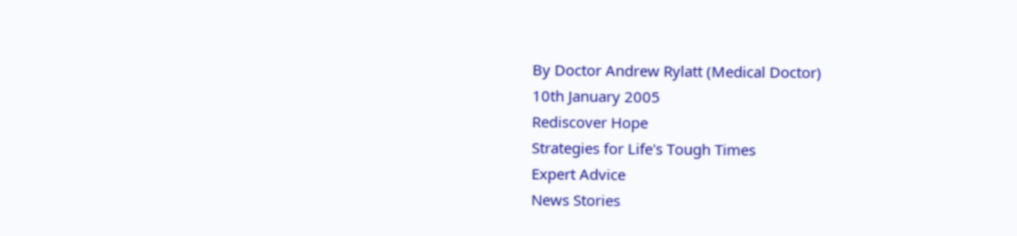By Doctor Andrew Rylatt (Medical Doctor)
10th January 2005
Rediscover Hope
Strategies for Life's Tough Times
Expert Advice
News Stories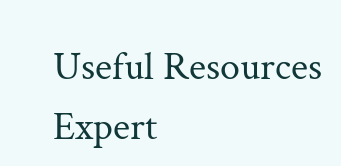Useful Resources
Expert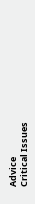Advice
Critical Issues